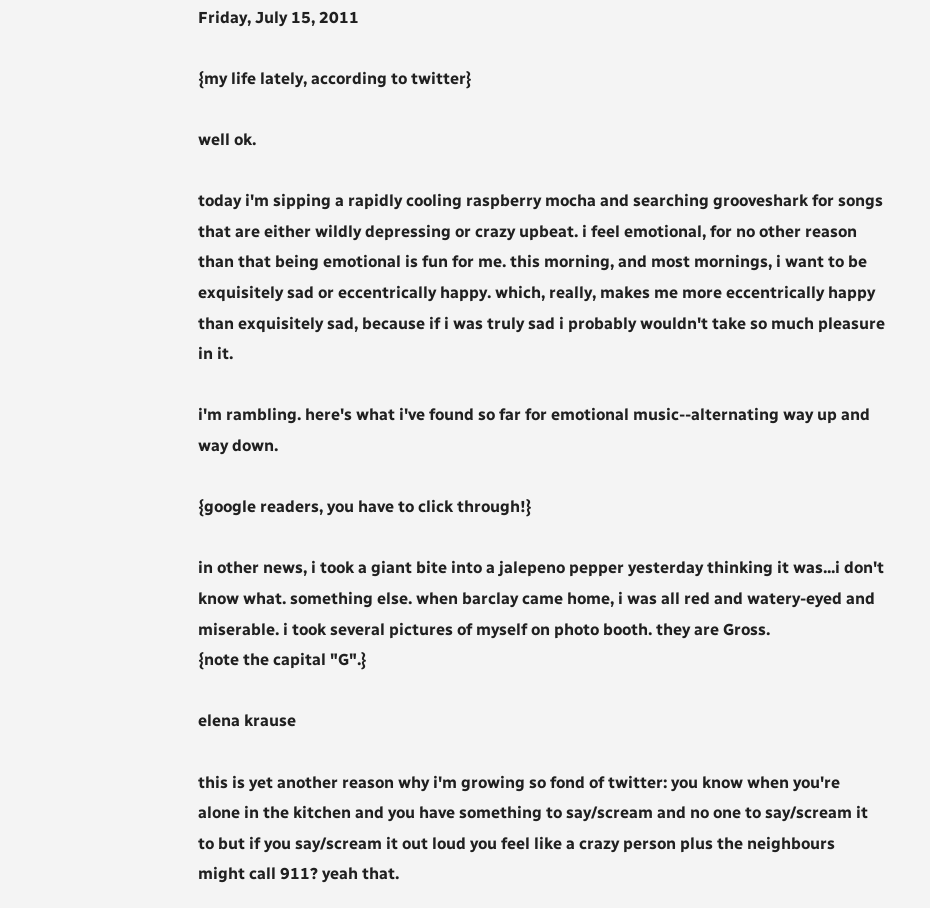Friday, July 15, 2011

{my life lately, according to twitter}

well ok.

today i'm sipping a rapidly cooling raspberry mocha and searching grooveshark for songs that are either wildly depressing or crazy upbeat. i feel emotional, for no other reason than that being emotional is fun for me. this morning, and most mornings, i want to be exquisitely sad or eccentrically happy. which, really, makes me more eccentrically happy than exquisitely sad, because if i was truly sad i probably wouldn't take so much pleasure in it.

i'm rambling. here's what i've found so far for emotional music--alternating way up and way down.

{google readers, you have to click through!}

in other news, i took a giant bite into a jalepeno pepper yesterday thinking it was...i don't know what. something else. when barclay came home, i was all red and watery-eyed and miserable. i took several pictures of myself on photo booth. they are Gross.
{note the capital "G".}

elena krause

this is yet another reason why i'm growing so fond of twitter: you know when you're alone in the kitchen and you have something to say/scream and no one to say/scream it to but if you say/scream it out loud you feel like a crazy person plus the neighbours might call 911? yeah that.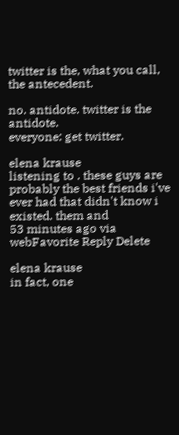twitter is the, what you call, the antecedent.

no. antidote. twitter is the antidote.
everyone: get twitter.

elena krause
listening to . these guys are probably the best friends i've ever had that didn't know i existed. them and
53 minutes ago via webFavorite Reply Delete

elena krause
in fact, one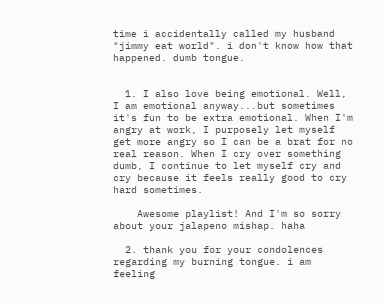time i accidentally called my husband "jimmy eat world". i don't know how that happened. dumb tongue.


  1. I also love being emotional. Well, I am emotional anyway...but sometimes it's fun to be extra emotional. When I'm angry at work, I purposely let myself get more angry so I can be a brat for no real reason. When I cry over something dumb, I continue to let myself cry and cry because it feels really good to cry hard sometimes.

    Awesome playlist! And I'm so sorry about your jalapeno mishap. haha

  2. thank you for your condolences regarding my burning tongue. i am feeling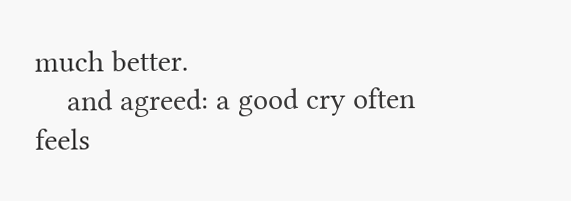much better.
    and agreed: a good cry often feels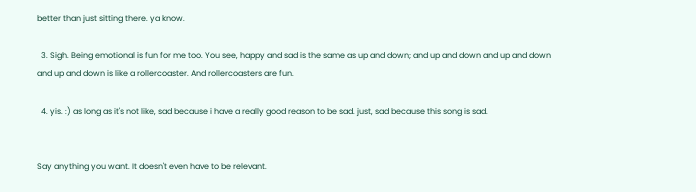better than just sitting there. ya know.

  3. Sigh. Being emotional is fun for me too. You see, happy and sad is the same as up and down; and up and down and up and down and up and down is like a rollercoaster. And rollercoasters are fun.

  4. yis. :) as long as it's not like, sad because i have a really good reason to be sad. just, sad because this song is sad.


Say anything you want. It doesn't even have to be relevant.